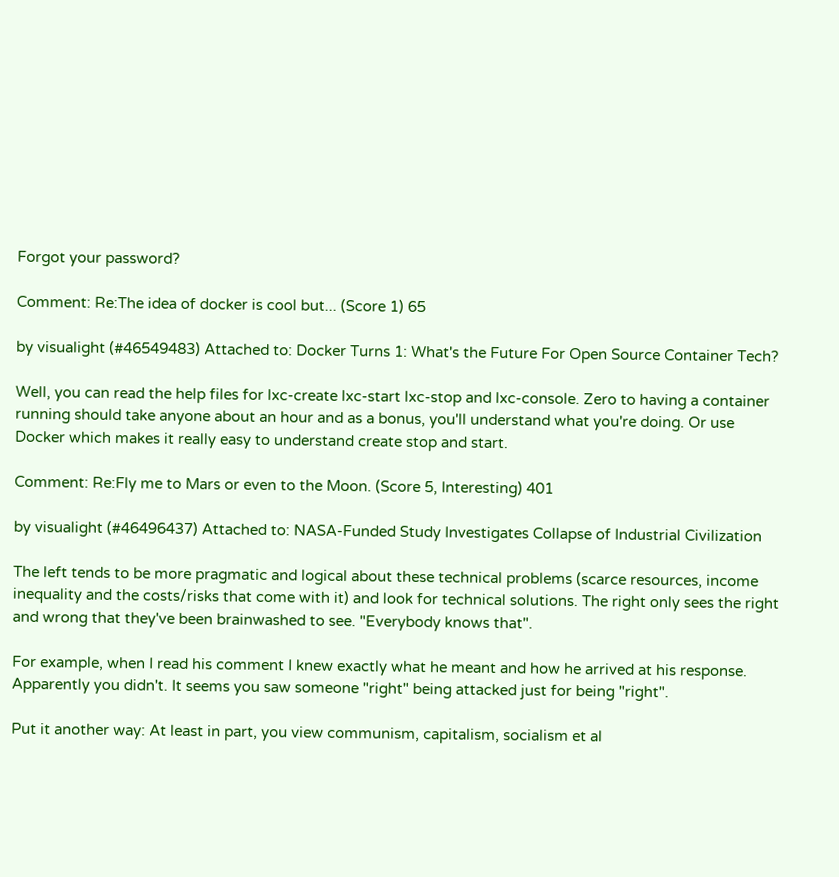Forgot your password?

Comment: Re:The idea of docker is cool but... (Score 1) 65

by visualight (#46549483) Attached to: Docker Turns 1: What's the Future For Open Source Container Tech?

Well, you can read the help files for lxc-create lxc-start lxc-stop and lxc-console. Zero to having a container running should take anyone about an hour and as a bonus, you'll understand what you're doing. Or use Docker which makes it really easy to understand create stop and start.

Comment: Re:Fly me to Mars or even to the Moon. (Score 5, Interesting) 401

by visualight (#46496437) Attached to: NASA-Funded Study Investigates Collapse of Industrial Civilization

The left tends to be more pragmatic and logical about these technical problems (scarce resources, income inequality and the costs/risks that come with it) and look for technical solutions. The right only sees the right and wrong that they've been brainwashed to see. "Everybody knows that".

For example, when I read his comment I knew exactly what he meant and how he arrived at his response. Apparently you didn't. It seems you saw someone "right" being attacked just for being "right".

Put it another way: At least in part, you view communism, capitalism, socialism et al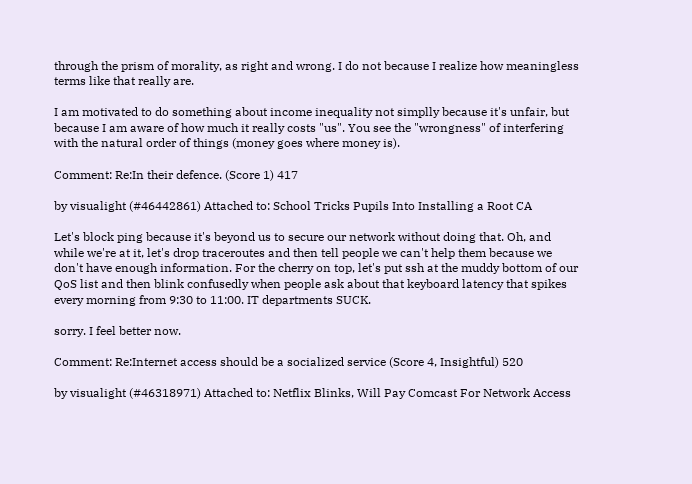through the prism of morality, as right and wrong. I do not because I realize how meaningless terms like that really are.

I am motivated to do something about income inequality not simplly because it's unfair, but because I am aware of how much it really costs "us". You see the "wrongness" of interfering with the natural order of things (money goes where money is).

Comment: Re:In their defence. (Score 1) 417

by visualight (#46442861) Attached to: School Tricks Pupils Into Installing a Root CA

Let's block ping because it's beyond us to secure our network without doing that. Oh, and while we're at it, let's drop traceroutes and then tell people we can't help them because we don't have enough information. For the cherry on top, let's put ssh at the muddy bottom of our QoS list and then blink confusedly when people ask about that keyboard latency that spikes every morning from 9:30 to 11:00. IT departments SUCK.

sorry. I feel better now.

Comment: Re:Internet access should be a socialized service (Score 4, Insightful) 520

by visualight (#46318971) Attached to: Netflix Blinks, Will Pay Comcast For Network Access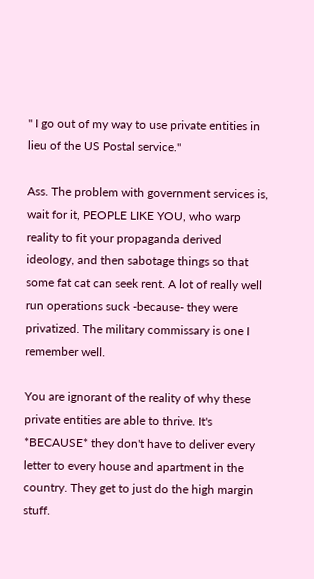" I go out of my way to use private entities in lieu of the US Postal service."

Ass. The problem with government services is, wait for it, PEOPLE LIKE YOU, who warp reality to fit your propaganda derived ideology, and then sabotage things so that some fat cat can seek rent. A lot of really well run operations suck -because- they were privatized. The military commissary is one I remember well.

You are ignorant of the reality of why these private entities are able to thrive. It's *BECAUSE* they don't have to deliver every letter to every house and apartment in the country. They get to just do the high margin stuff.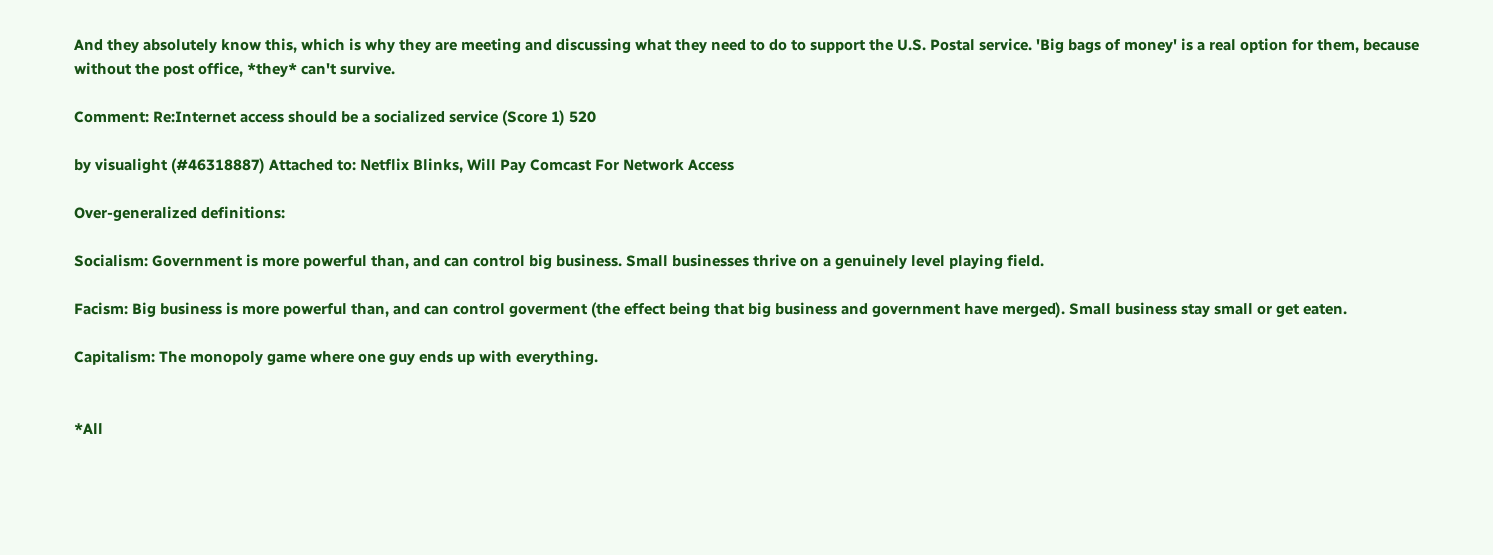And they absolutely know this, which is why they are meeting and discussing what they need to do to support the U.S. Postal service. 'Big bags of money' is a real option for them, because without the post office, *they* can't survive.

Comment: Re:Internet access should be a socialized service (Score 1) 520

by visualight (#46318887) Attached to: Netflix Blinks, Will Pay Comcast For Network Access

Over-generalized definitions:

Socialism: Government is more powerful than, and can control big business. Small businesses thrive on a genuinely level playing field.

Facism: Big business is more powerful than, and can control goverment (the effect being that big business and government have merged). Small business stay small or get eaten.

Capitalism: The monopoly game where one guy ends up with everything.


*All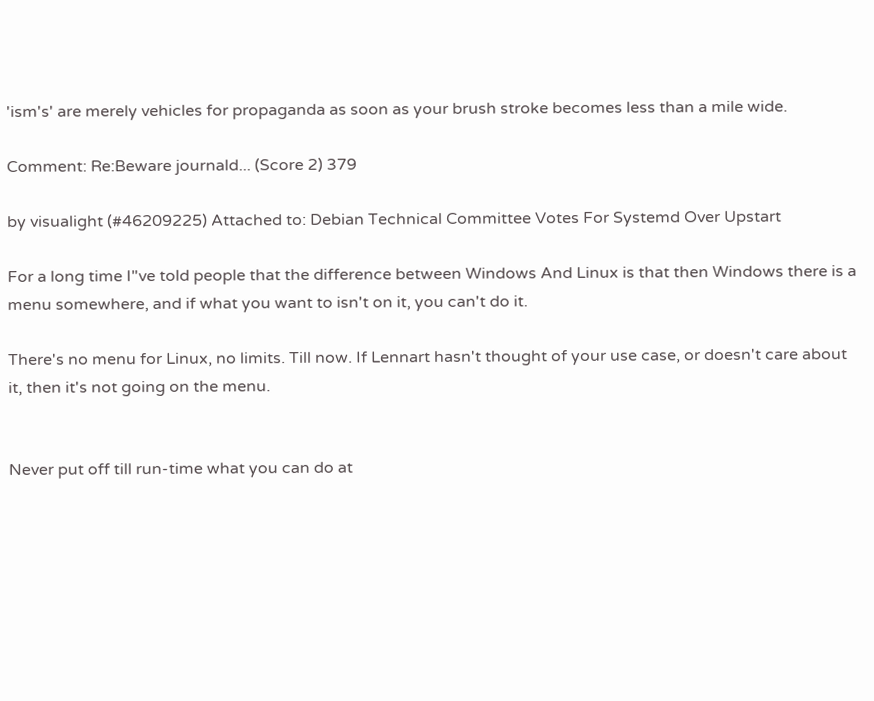'ism's' are merely vehicles for propaganda as soon as your brush stroke becomes less than a mile wide.

Comment: Re:Beware journald... (Score 2) 379

by visualight (#46209225) Attached to: Debian Technical Committee Votes For Systemd Over Upstart

For a long time I"ve told people that the difference between Windows And Linux is that then Windows there is a menu somewhere, and if what you want to isn't on it, you can't do it.

There's no menu for Linux, no limits. Till now. If Lennart hasn't thought of your use case, or doesn't care about it, then it's not going on the menu.


Never put off till run-time what you can do at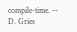compile-time. -- D. Gries